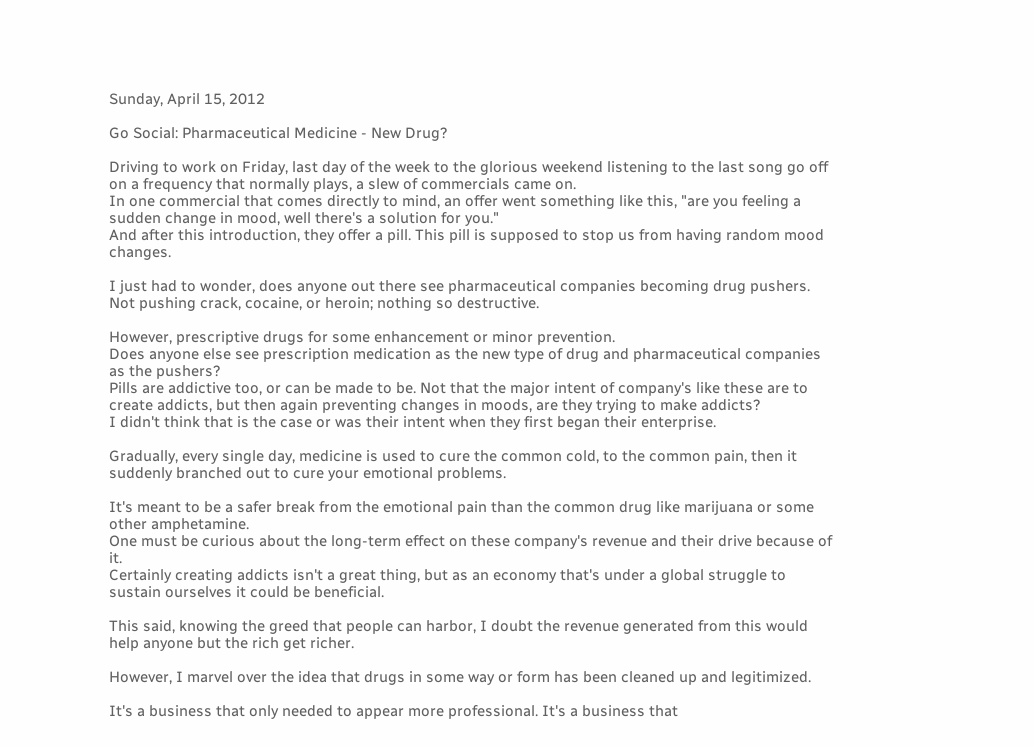Sunday, April 15, 2012

Go Social: Pharmaceutical Medicine - New Drug?

Driving to work on Friday, last day of the week to the glorious weekend listening to the last song go off on a frequency that normally plays, a slew of commercials came on.
In one commercial that comes directly to mind, an offer went something like this, "are you feeling a sudden change in mood, well there's a solution for you."
And after this introduction, they offer a pill. This pill is supposed to stop us from having random mood changes.

I just had to wonder, does anyone out there see pharmaceutical companies becoming drug pushers. Not pushing crack, cocaine, or heroin; nothing so destructive.

However, prescriptive drugs for some enhancement or minor prevention.
Does anyone else see prescription medication as the new type of drug and pharmaceutical companies as the pushers?
Pills are addictive too, or can be made to be. Not that the major intent of company's like these are to create addicts, but then again preventing changes in moods, are they trying to make addicts?
I didn't think that is the case or was their intent when they first began their enterprise.

Gradually, every single day, medicine is used to cure the common cold, to the common pain, then it suddenly branched out to cure your emotional problems.

It's meant to be a safer break from the emotional pain than the common drug like marijuana or some other amphetamine.
One must be curious about the long-term effect on these company's revenue and their drive because of it.
Certainly creating addicts isn't a great thing, but as an economy that's under a global struggle to sustain ourselves it could be beneficial.

This said, knowing the greed that people can harbor, I doubt the revenue generated from this would help anyone but the rich get richer.

However, I marvel over the idea that drugs in some way or form has been cleaned up and legitimized.

It's a business that only needed to appear more professional. It's a business that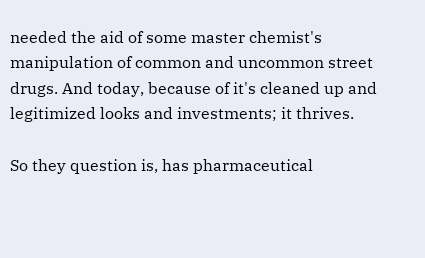needed the aid of some master chemist's manipulation of common and uncommon street drugs. And today, because of it's cleaned up and legitimized looks and investments; it thrives.

So they question is, has pharmaceutical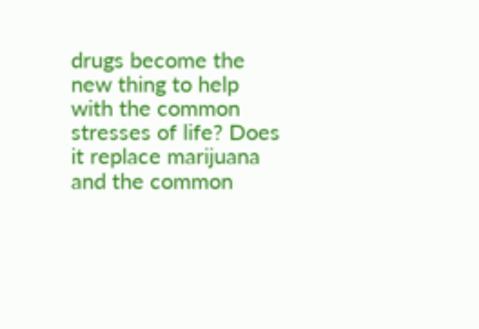drugs become the new thing to help with the common stresses of life? Does it replace marijuana and the common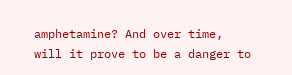amphetamine? And over time, will it prove to be a danger to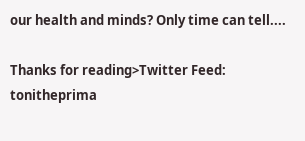our health and minds? Only time can tell....

Thanks for reading>Twitter Feed: tonitheprima